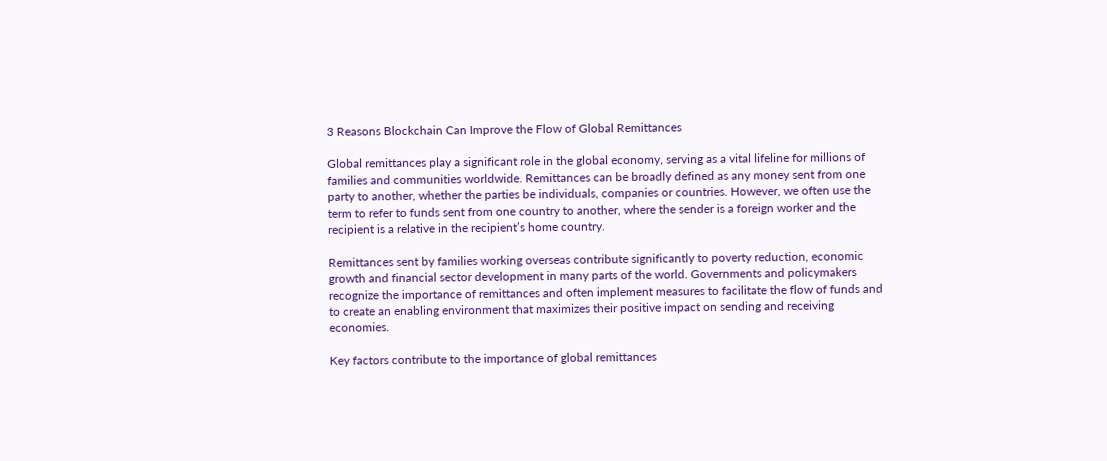3 Reasons Blockchain Can Improve the Flow of Global Remittances

Global remittances play a significant role in the global economy, serving as a vital lifeline for millions of families and communities worldwide. Remittances can be broadly defined as any money sent from one party to another, whether the parties be individuals, companies or countries. However, we often use the term to refer to funds sent from one country to another, where the sender is a foreign worker and the recipient is a relative in the recipient’s home country.

Remittances sent by families working overseas contribute significantly to poverty reduction, economic growth and financial sector development in many parts of the world. Governments and policymakers recognize the importance of remittances and often implement measures to facilitate the flow of funds and to create an enabling environment that maximizes their positive impact on sending and receiving economies.

Key factors contribute to the importance of global remittances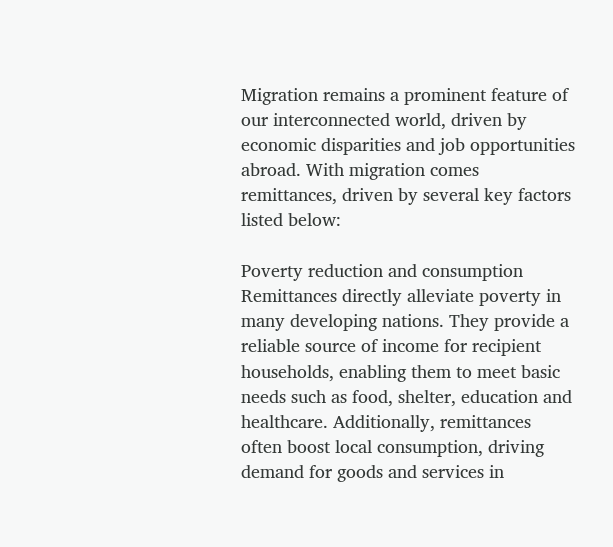Migration remains a prominent feature of our interconnected world, driven by economic disparities and job opportunities abroad. With migration comes remittances, driven by several key factors listed below:

Poverty reduction and consumption
Remittances directly alleviate poverty in many developing nations. They provide a reliable source of income for recipient households, enabling them to meet basic needs such as food, shelter, education and healthcare. Additionally, remittances often boost local consumption, driving demand for goods and services in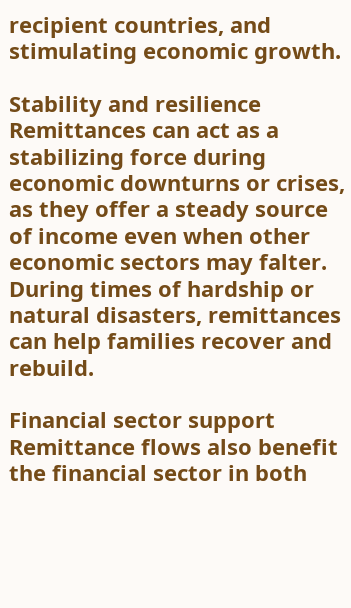recipient countries, and stimulating economic growth.

Stability and resilience
Remittances can act as a stabilizing force during economic downturns or crises, as they offer a steady source of income even when other economic sectors may falter. During times of hardship or natural disasters, remittances can help families recover and rebuild.

Financial sector support
Remittance flows also benefit the financial sector in both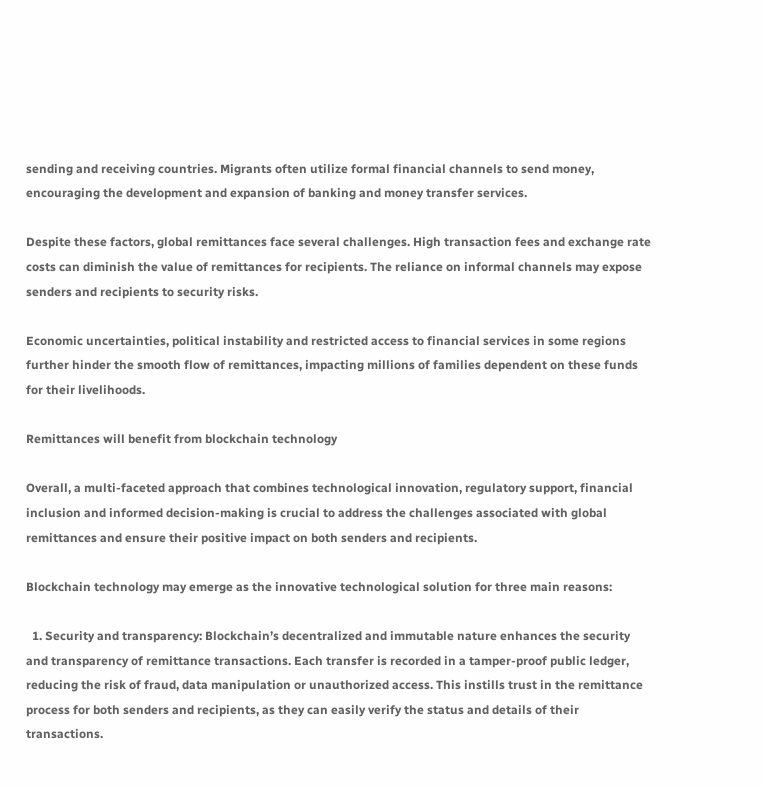sending and receiving countries. Migrants often utilize formal financial channels to send money, encouraging the development and expansion of banking and money transfer services.

Despite these factors, global remittances face several challenges. High transaction fees and exchange rate costs can diminish the value of remittances for recipients. The reliance on informal channels may expose senders and recipients to security risks.

Economic uncertainties, political instability and restricted access to financial services in some regions further hinder the smooth flow of remittances, impacting millions of families dependent on these funds for their livelihoods.

Remittances will benefit from blockchain technology

Overall, a multi-faceted approach that combines technological innovation, regulatory support, financial inclusion and informed decision-making is crucial to address the challenges associated with global remittances and ensure their positive impact on both senders and recipients.

Blockchain technology may emerge as the innovative technological solution for three main reasons:

  1. Security and transparency: Blockchain’s decentralized and immutable nature enhances the security and transparency of remittance transactions. Each transfer is recorded in a tamper-proof public ledger, reducing the risk of fraud, data manipulation or unauthorized access. This instills trust in the remittance process for both senders and recipients, as they can easily verify the status and details of their transactions.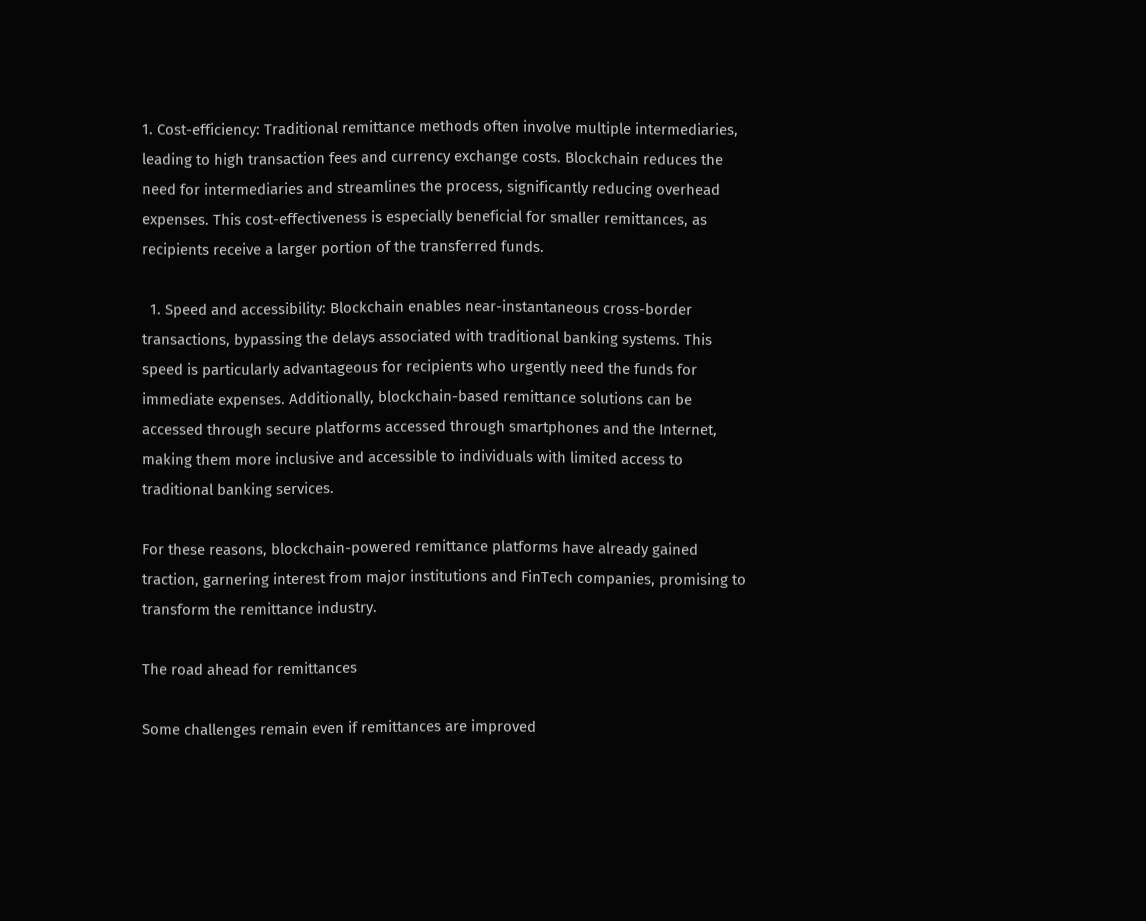1. Cost-efficiency: Traditional remittance methods often involve multiple intermediaries, leading to high transaction fees and currency exchange costs. Blockchain reduces the need for intermediaries and streamlines the process, significantly reducing overhead expenses. This cost-effectiveness is especially beneficial for smaller remittances, as recipients receive a larger portion of the transferred funds.

  1. Speed and accessibility: Blockchain enables near-instantaneous cross-border transactions, bypassing the delays associated with traditional banking systems. This speed is particularly advantageous for recipients who urgently need the funds for immediate expenses. Additionally, blockchain-based remittance solutions can be accessed through secure platforms accessed through smartphones and the Internet, making them more inclusive and accessible to individuals with limited access to traditional banking services.

For these reasons, blockchain-powered remittance platforms have already gained traction, garnering interest from major institutions and FinTech companies, promising to transform the remittance industry.

The road ahead for remittances

Some challenges remain even if remittances are improved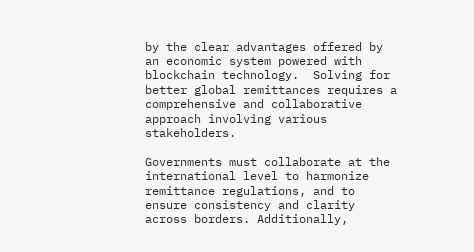by the clear advantages offered by an economic system powered with blockchain technology.  Solving for better global remittances requires a comprehensive and collaborative approach involving various stakeholders.

Governments must collaborate at the international level to harmonize remittance regulations, and to ensure consistency and clarity across borders. Additionally,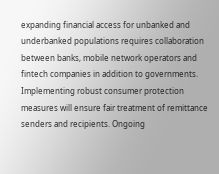expanding financial access for unbanked and underbanked populations requires collaboration between banks, mobile network operators and fintech companies in addition to governments. Implementing robust consumer protection measures will ensure fair treatment of remittance senders and recipients. Ongoing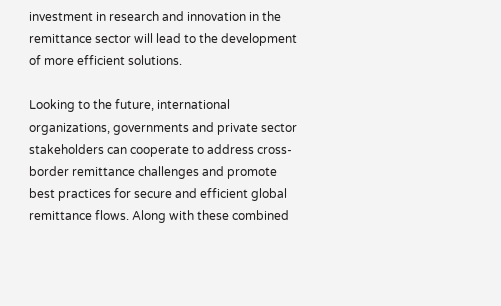investment in research and innovation in the remittance sector will lead to the development of more efficient solutions.

Looking to the future, international organizations, governments and private sector stakeholders can cooperate to address cross-border remittance challenges and promote best practices for secure and efficient global remittance flows. Along with these combined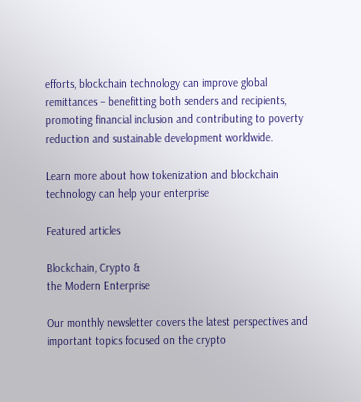efforts, blockchain technology can improve global remittances – benefitting both senders and recipients, promoting financial inclusion and contributing to poverty reduction and sustainable development worldwide.

Learn more about how tokenization and blockchain technology can help your enterprise

Featured articles

Blockchain, Crypto &
the Modern Enterprise

Our monthly newsletter covers the latest perspectives and important topics focused on the crypto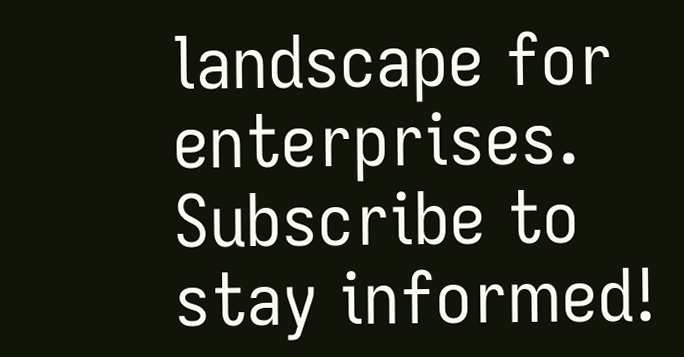landscape for enterprises. Subscribe to stay informed!